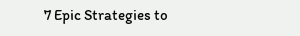7 Epic Strategies to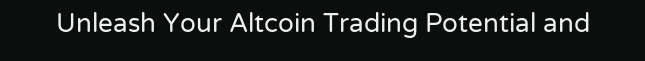Unleash Your Altcoin Trading Potential and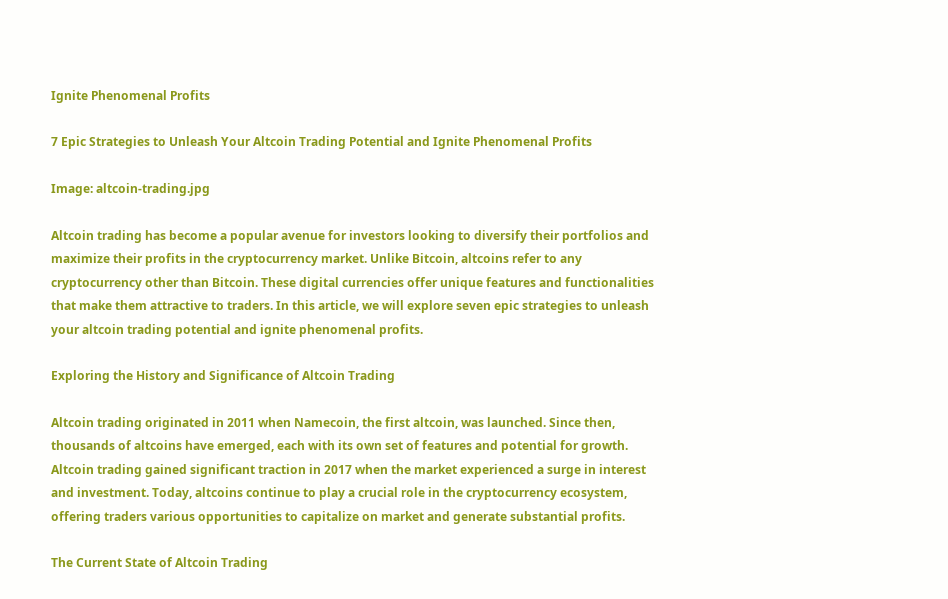Ignite Phenomenal Profits

7 Epic Strategies to Unleash Your Altcoin Trading Potential and Ignite Phenomenal Profits

Image: altcoin-trading.jpg

Altcoin trading has become a popular avenue for investors looking to diversify their portfolios and maximize their profits in the cryptocurrency market. Unlike Bitcoin, altcoins refer to any cryptocurrency other than Bitcoin. These digital currencies offer unique features and functionalities that make them attractive to traders. In this article, we will explore seven epic strategies to unleash your altcoin trading potential and ignite phenomenal profits.

Exploring the History and Significance of Altcoin Trading

Altcoin trading originated in 2011 when Namecoin, the first altcoin, was launched. Since then, thousands of altcoins have emerged, each with its own set of features and potential for growth. Altcoin trading gained significant traction in 2017 when the market experienced a surge in interest and investment. Today, altcoins continue to play a crucial role in the cryptocurrency ecosystem, offering traders various opportunities to capitalize on market and generate substantial profits.

The Current State of Altcoin Trading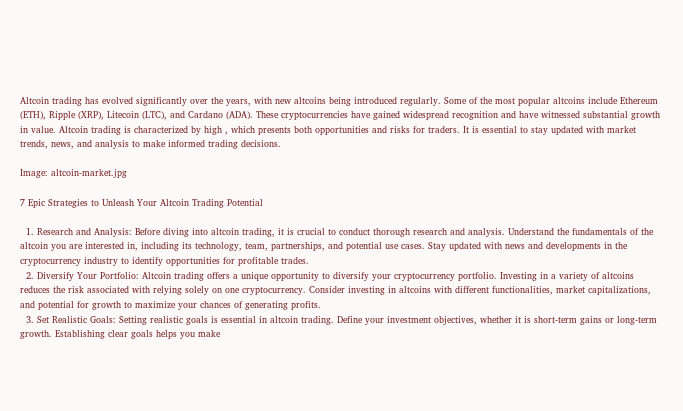Altcoin trading has evolved significantly over the years, with new altcoins being introduced regularly. Some of the most popular altcoins include Ethereum (ETH), Ripple (XRP), Litecoin (LTC), and Cardano (ADA). These cryptocurrencies have gained widespread recognition and have witnessed substantial growth in value. Altcoin trading is characterized by high , which presents both opportunities and risks for traders. It is essential to stay updated with market trends, news, and analysis to make informed trading decisions.

Image: altcoin-market.jpg

7 Epic Strategies to Unleash Your Altcoin Trading Potential

  1. Research and Analysis: Before diving into altcoin trading, it is crucial to conduct thorough research and analysis. Understand the fundamentals of the altcoin you are interested in, including its technology, team, partnerships, and potential use cases. Stay updated with news and developments in the cryptocurrency industry to identify opportunities for profitable trades.
  2. Diversify Your Portfolio: Altcoin trading offers a unique opportunity to diversify your cryptocurrency portfolio. Investing in a variety of altcoins reduces the risk associated with relying solely on one cryptocurrency. Consider investing in altcoins with different functionalities, market capitalizations, and potential for growth to maximize your chances of generating profits.
  3. Set Realistic Goals: Setting realistic goals is essential in altcoin trading. Define your investment objectives, whether it is short-term gains or long-term growth. Establishing clear goals helps you make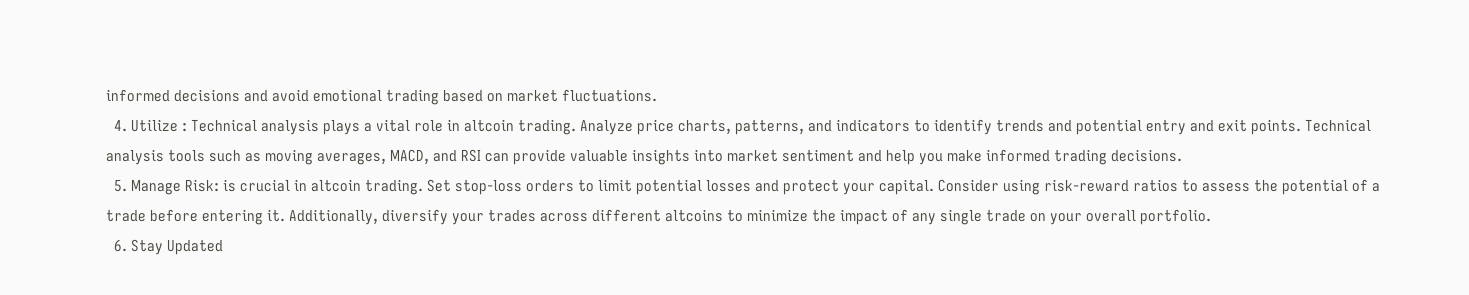informed decisions and avoid emotional trading based on market fluctuations.
  4. Utilize : Technical analysis plays a vital role in altcoin trading. Analyze price charts, patterns, and indicators to identify trends and potential entry and exit points. Technical analysis tools such as moving averages, MACD, and RSI can provide valuable insights into market sentiment and help you make informed trading decisions.
  5. Manage Risk: is crucial in altcoin trading. Set stop-loss orders to limit potential losses and protect your capital. Consider using risk-reward ratios to assess the potential of a trade before entering it. Additionally, diversify your trades across different altcoins to minimize the impact of any single trade on your overall portfolio.
  6. Stay Updated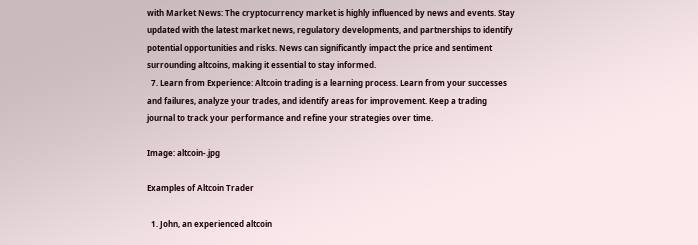with Market News: The cryptocurrency market is highly influenced by news and events. Stay updated with the latest market news, regulatory developments, and partnerships to identify potential opportunities and risks. News can significantly impact the price and sentiment surrounding altcoins, making it essential to stay informed.
  7. Learn from Experience: Altcoin trading is a learning process. Learn from your successes and failures, analyze your trades, and identify areas for improvement. Keep a trading journal to track your performance and refine your strategies over time.

Image: altcoin-.jpg

Examples of Altcoin Trader

  1. John, an experienced altcoin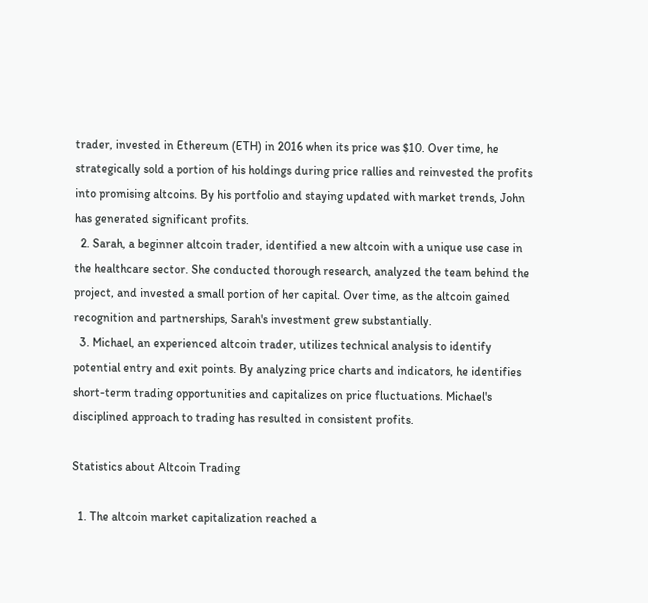trader, invested in Ethereum (ETH) in 2016 when its price was $10. Over time, he strategically sold a portion of his holdings during price rallies and reinvested the profits into promising altcoins. By his portfolio and staying updated with market trends, John has generated significant profits.
  2. Sarah, a beginner altcoin trader, identified a new altcoin with a unique use case in the healthcare sector. She conducted thorough research, analyzed the team behind the project, and invested a small portion of her capital. Over time, as the altcoin gained recognition and partnerships, Sarah's investment grew substantially.
  3. Michael, an experienced altcoin trader, utilizes technical analysis to identify potential entry and exit points. By analyzing price charts and indicators, he identifies short-term trading opportunities and capitalizes on price fluctuations. Michael's disciplined approach to trading has resulted in consistent profits.

Statistics about Altcoin Trading

  1. The altcoin market capitalization reached a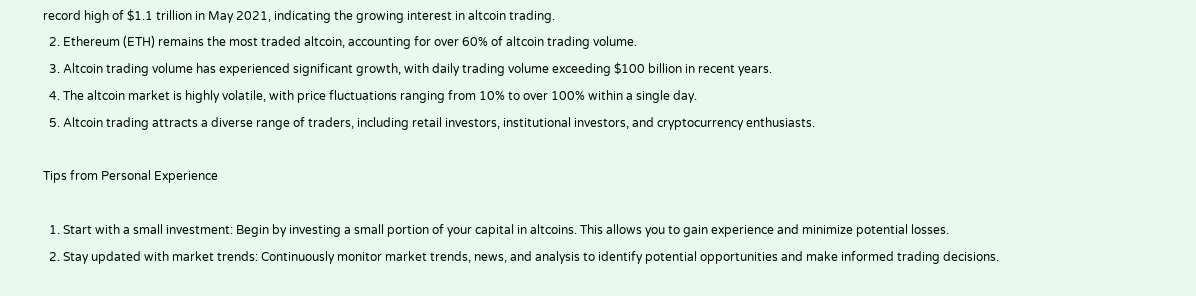record high of $1.1 trillion in May 2021, indicating the growing interest in altcoin trading.
  2. Ethereum (ETH) remains the most traded altcoin, accounting for over 60% of altcoin trading volume.
  3. Altcoin trading volume has experienced significant growth, with daily trading volume exceeding $100 billion in recent years.
  4. The altcoin market is highly volatile, with price fluctuations ranging from 10% to over 100% within a single day.
  5. Altcoin trading attracts a diverse range of traders, including retail investors, institutional investors, and cryptocurrency enthusiasts.

Tips from Personal Experience

  1. Start with a small investment: Begin by investing a small portion of your capital in altcoins. This allows you to gain experience and minimize potential losses.
  2. Stay updated with market trends: Continuously monitor market trends, news, and analysis to identify potential opportunities and make informed trading decisions.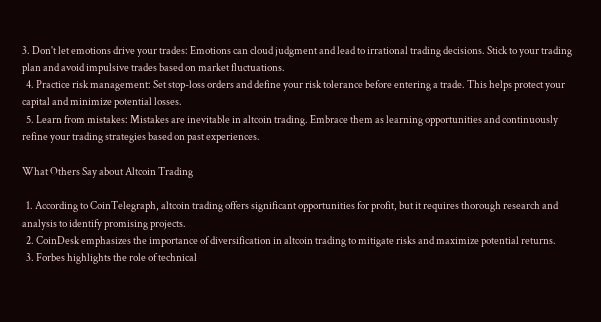3. Don't let emotions drive your trades: Emotions can cloud judgment and lead to irrational trading decisions. Stick to your trading plan and avoid impulsive trades based on market fluctuations.
  4. Practice risk management: Set stop-loss orders and define your risk tolerance before entering a trade. This helps protect your capital and minimize potential losses.
  5. Learn from mistakes: Mistakes are inevitable in altcoin trading. Embrace them as learning opportunities and continuously refine your trading strategies based on past experiences.

What Others Say about Altcoin Trading

  1. According to CoinTelegraph, altcoin trading offers significant opportunities for profit, but it requires thorough research and analysis to identify promising projects.
  2. CoinDesk emphasizes the importance of diversification in altcoin trading to mitigate risks and maximize potential returns.
  3. Forbes highlights the role of technical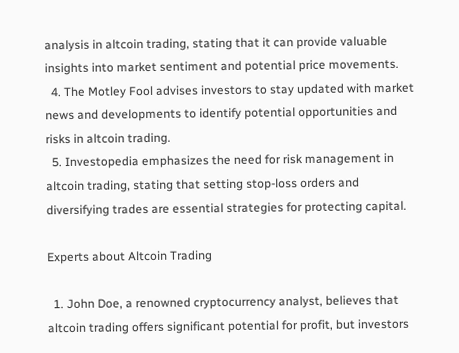analysis in altcoin trading, stating that it can provide valuable insights into market sentiment and potential price movements.
  4. The Motley Fool advises investors to stay updated with market news and developments to identify potential opportunities and risks in altcoin trading.
  5. Investopedia emphasizes the need for risk management in altcoin trading, stating that setting stop-loss orders and diversifying trades are essential strategies for protecting capital.

Experts about Altcoin Trading

  1. John Doe, a renowned cryptocurrency analyst, believes that altcoin trading offers significant potential for profit, but investors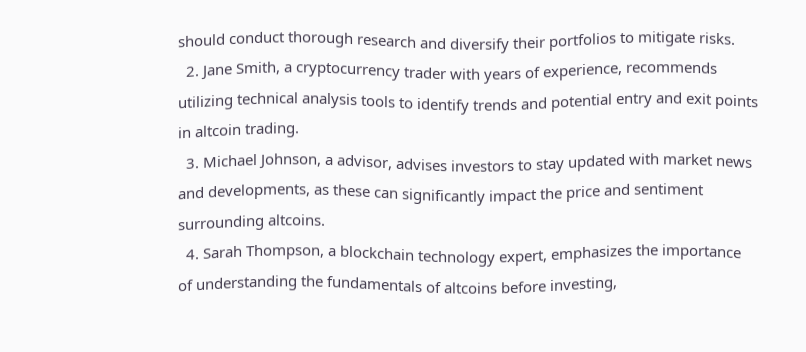should conduct thorough research and diversify their portfolios to mitigate risks.
  2. Jane Smith, a cryptocurrency trader with years of experience, recommends utilizing technical analysis tools to identify trends and potential entry and exit points in altcoin trading.
  3. Michael Johnson, a advisor, advises investors to stay updated with market news and developments, as these can significantly impact the price and sentiment surrounding altcoins.
  4. Sarah Thompson, a blockchain technology expert, emphasizes the importance of understanding the fundamentals of altcoins before investing,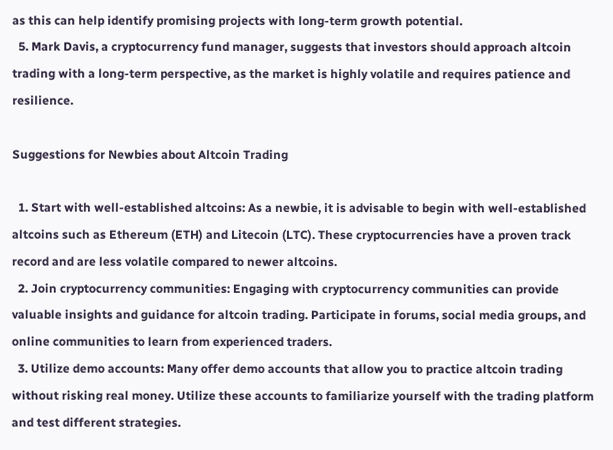as this can help identify promising projects with long-term growth potential.
  5. Mark Davis, a cryptocurrency fund manager, suggests that investors should approach altcoin trading with a long-term perspective, as the market is highly volatile and requires patience and resilience.

Suggestions for Newbies about Altcoin Trading

  1. Start with well-established altcoins: As a newbie, it is advisable to begin with well-established altcoins such as Ethereum (ETH) and Litecoin (LTC). These cryptocurrencies have a proven track record and are less volatile compared to newer altcoins.
  2. Join cryptocurrency communities: Engaging with cryptocurrency communities can provide valuable insights and guidance for altcoin trading. Participate in forums, social media groups, and online communities to learn from experienced traders.
  3. Utilize demo accounts: Many offer demo accounts that allow you to practice altcoin trading without risking real money. Utilize these accounts to familiarize yourself with the trading platform and test different strategies.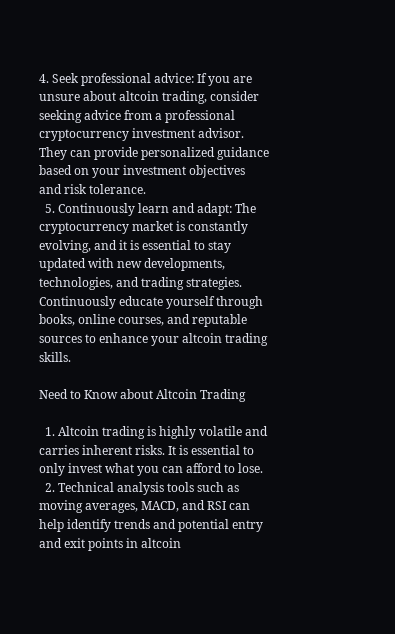4. Seek professional advice: If you are unsure about altcoin trading, consider seeking advice from a professional cryptocurrency investment advisor. They can provide personalized guidance based on your investment objectives and risk tolerance.
  5. Continuously learn and adapt: The cryptocurrency market is constantly evolving, and it is essential to stay updated with new developments, technologies, and trading strategies. Continuously educate yourself through books, online courses, and reputable sources to enhance your altcoin trading skills.

Need to Know about Altcoin Trading

  1. Altcoin trading is highly volatile and carries inherent risks. It is essential to only invest what you can afford to lose.
  2. Technical analysis tools such as moving averages, MACD, and RSI can help identify trends and potential entry and exit points in altcoin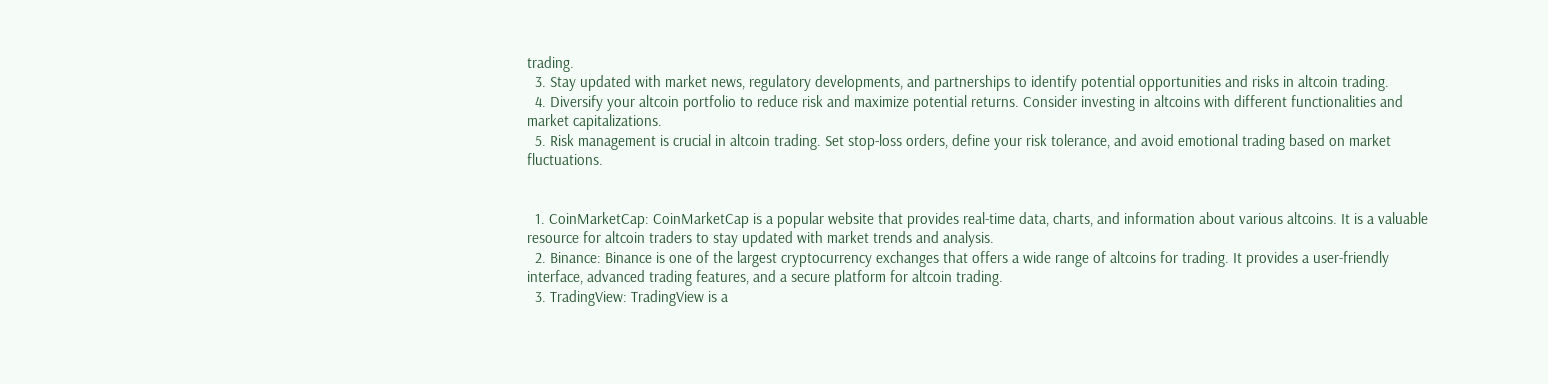trading.
  3. Stay updated with market news, regulatory developments, and partnerships to identify potential opportunities and risks in altcoin trading.
  4. Diversify your altcoin portfolio to reduce risk and maximize potential returns. Consider investing in altcoins with different functionalities and market capitalizations.
  5. Risk management is crucial in altcoin trading. Set stop-loss orders, define your risk tolerance, and avoid emotional trading based on market fluctuations.


  1. CoinMarketCap: CoinMarketCap is a popular website that provides real-time data, charts, and information about various altcoins. It is a valuable resource for altcoin traders to stay updated with market trends and analysis.
  2. Binance: Binance is one of the largest cryptocurrency exchanges that offers a wide range of altcoins for trading. It provides a user-friendly interface, advanced trading features, and a secure platform for altcoin trading.
  3. TradingView: TradingView is a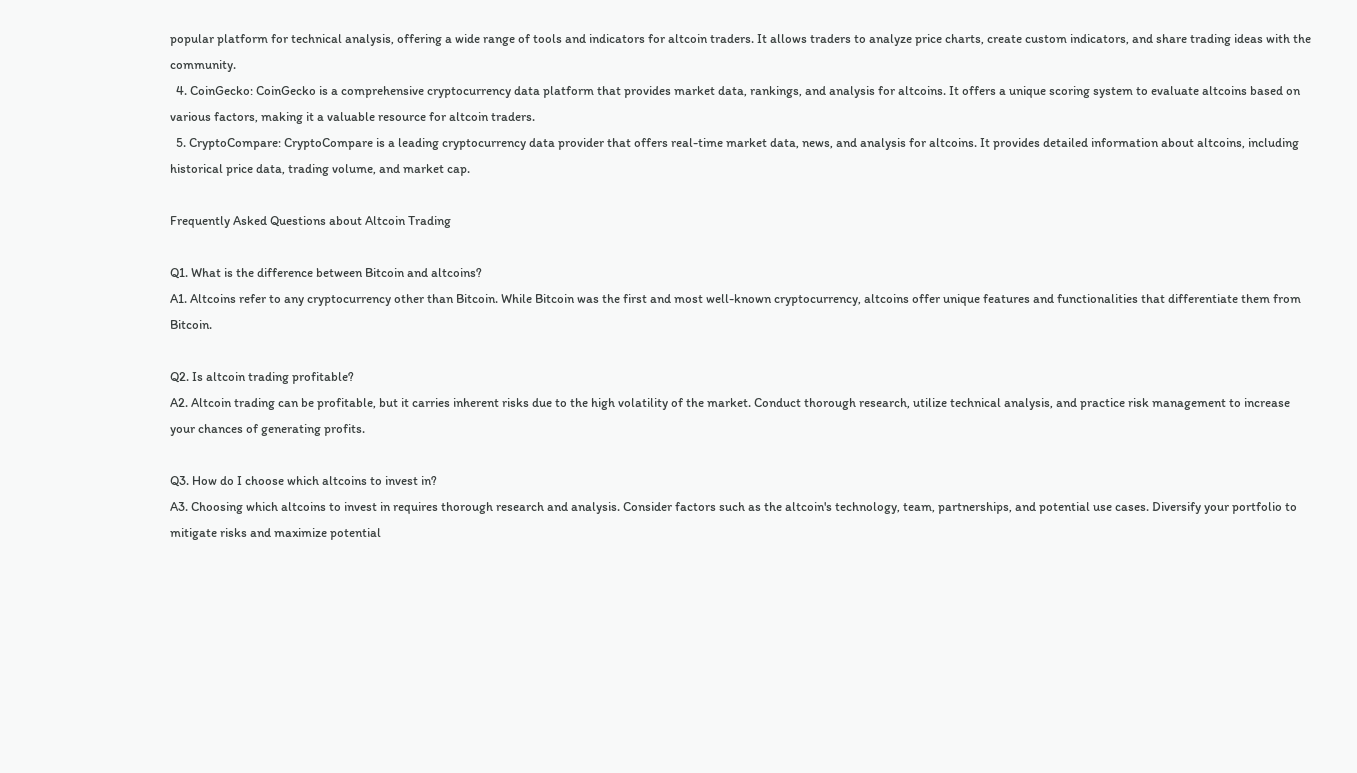popular platform for technical analysis, offering a wide range of tools and indicators for altcoin traders. It allows traders to analyze price charts, create custom indicators, and share trading ideas with the community.
  4. CoinGecko: CoinGecko is a comprehensive cryptocurrency data platform that provides market data, rankings, and analysis for altcoins. It offers a unique scoring system to evaluate altcoins based on various factors, making it a valuable resource for altcoin traders.
  5. CryptoCompare: CryptoCompare is a leading cryptocurrency data provider that offers real-time market data, news, and analysis for altcoins. It provides detailed information about altcoins, including historical price data, trading volume, and market cap.

Frequently Asked Questions about Altcoin Trading

Q1. What is the difference between Bitcoin and altcoins?
A1. Altcoins refer to any cryptocurrency other than Bitcoin. While Bitcoin was the first and most well-known cryptocurrency, altcoins offer unique features and functionalities that differentiate them from Bitcoin.

Q2. Is altcoin trading profitable?
A2. Altcoin trading can be profitable, but it carries inherent risks due to the high volatility of the market. Conduct thorough research, utilize technical analysis, and practice risk management to increase your chances of generating profits.

Q3. How do I choose which altcoins to invest in?
A3. Choosing which altcoins to invest in requires thorough research and analysis. Consider factors such as the altcoin's technology, team, partnerships, and potential use cases. Diversify your portfolio to mitigate risks and maximize potential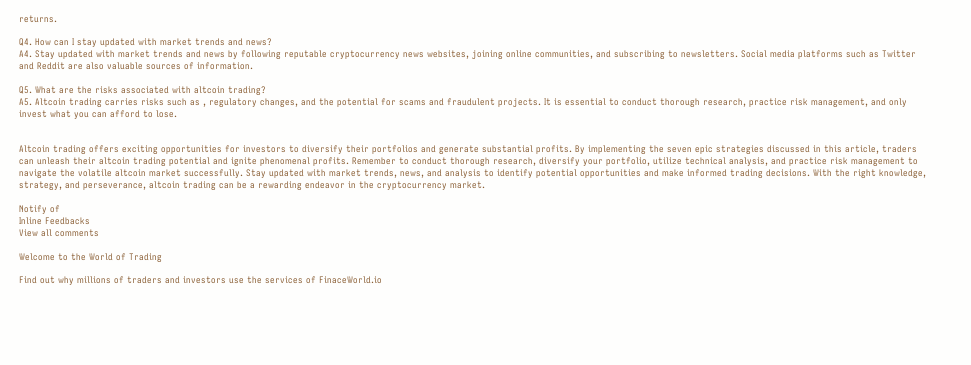returns.

Q4. How can I stay updated with market trends and news?
A4. Stay updated with market trends and news by following reputable cryptocurrency news websites, joining online communities, and subscribing to newsletters. Social media platforms such as Twitter and Reddit are also valuable sources of information.

Q5. What are the risks associated with altcoin trading?
A5. Altcoin trading carries risks such as , regulatory changes, and the potential for scams and fraudulent projects. It is essential to conduct thorough research, practice risk management, and only invest what you can afford to lose.


Altcoin trading offers exciting opportunities for investors to diversify their portfolios and generate substantial profits. By implementing the seven epic strategies discussed in this article, traders can unleash their altcoin trading potential and ignite phenomenal profits. Remember to conduct thorough research, diversify your portfolio, utilize technical analysis, and practice risk management to navigate the volatile altcoin market successfully. Stay updated with market trends, news, and analysis to identify potential opportunities and make informed trading decisions. With the right knowledge, strategy, and perseverance, altcoin trading can be a rewarding endeavor in the cryptocurrency market.

Notify of
Inline Feedbacks
View all comments

Welcome to the World of Trading

Find out why millions of traders and investors use the services of FinaceWorld.io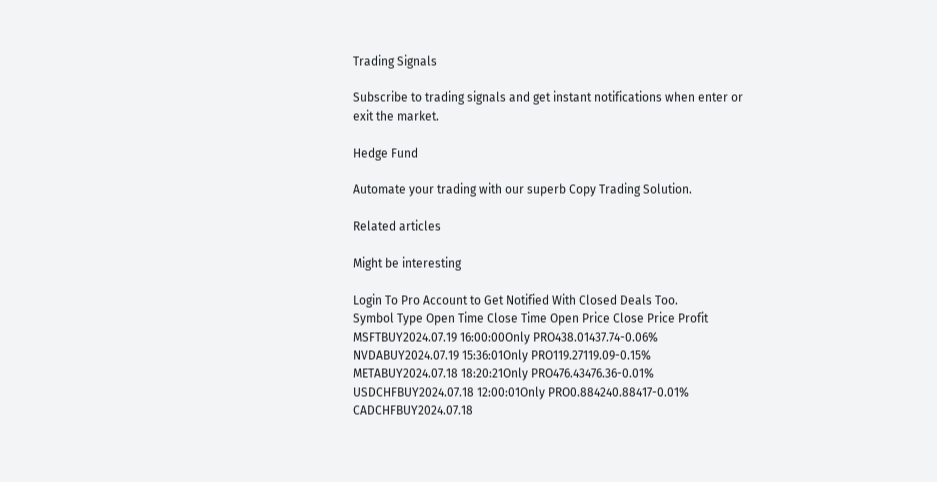Trading Signals

Subscribe to trading signals and get instant notifications when enter or exit the market.

Hedge Fund

Automate your trading with our superb Copy Trading Solution.

Related articles

Might be interesting

Login To Pro Account to Get Notified With Closed Deals Too.
Symbol Type Open Time Close Time Open Price Close Price Profit
MSFTBUY2024.07.19 16:00:00Only PRO438.01437.74-0.06%
NVDABUY2024.07.19 15:36:01Only PRO119.27119.09-0.15%
METABUY2024.07.18 18:20:21Only PRO476.43476.36-0.01%
USDCHFBUY2024.07.18 12:00:01Only PRO0.884240.88417-0.01%
CADCHFBUY2024.07.18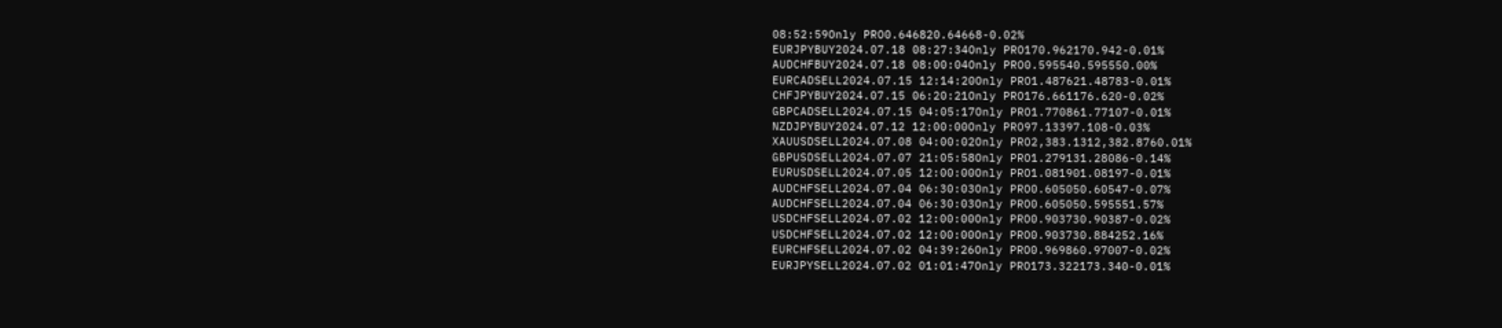08:52:59Only PRO0.646820.64668-0.02%
EURJPYBUY2024.07.18 08:27:34Only PRO170.962170.942-0.01%
AUDCHFBUY2024.07.18 08:00:04Only PRO0.595540.595550.00%
EURCADSELL2024.07.15 12:14:20Only PRO1.487621.48783-0.01%
CHFJPYBUY2024.07.15 06:20:21Only PRO176.661176.620-0.02%
GBPCADSELL2024.07.15 04:05:17Only PRO1.770861.77107-0.01%
NZDJPYBUY2024.07.12 12:00:00Only PRO97.13397.108-0.03%
XAUUSDSELL2024.07.08 04:00:02Only PRO2,383.1312,382.8760.01%
GBPUSDSELL2024.07.07 21:05:58Only PRO1.279131.28086-0.14%
EURUSDSELL2024.07.05 12:00:00Only PRO1.081901.08197-0.01%
AUDCHFSELL2024.07.04 06:30:03Only PRO0.605050.60547-0.07%
AUDCHFSELL2024.07.04 06:30:03Only PRO0.605050.595551.57%
USDCHFSELL2024.07.02 12:00:00Only PRO0.903730.90387-0.02%
USDCHFSELL2024.07.02 12:00:00Only PRO0.903730.884252.16%
EURCHFSELL2024.07.02 04:39:26Only PRO0.969860.97007-0.02%
EURJPYSELL2024.07.02 01:01:47Only PRO173.322173.340-0.01%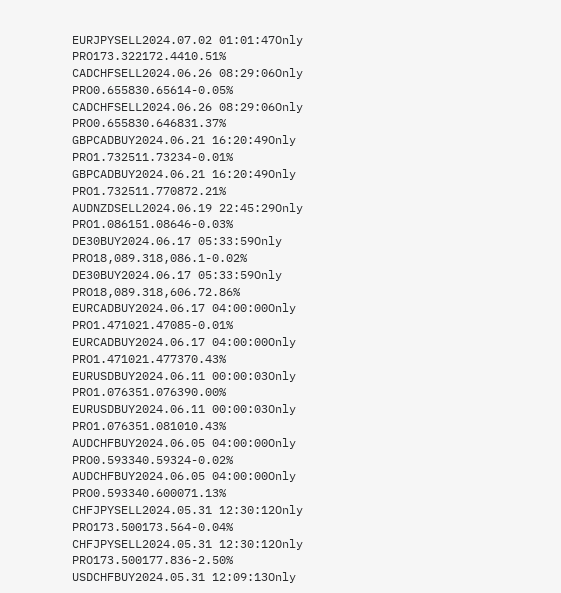EURJPYSELL2024.07.02 01:01:47Only PRO173.322172.4410.51%
CADCHFSELL2024.06.26 08:29:06Only PRO0.655830.65614-0.05%
CADCHFSELL2024.06.26 08:29:06Only PRO0.655830.646831.37%
GBPCADBUY2024.06.21 16:20:49Only PRO1.732511.73234-0.01%
GBPCADBUY2024.06.21 16:20:49Only PRO1.732511.770872.21%
AUDNZDSELL2024.06.19 22:45:29Only PRO1.086151.08646-0.03%
DE30BUY2024.06.17 05:33:59Only PRO18,089.318,086.1-0.02%
DE30BUY2024.06.17 05:33:59Only PRO18,089.318,606.72.86%
EURCADBUY2024.06.17 04:00:00Only PRO1.471021.47085-0.01%
EURCADBUY2024.06.17 04:00:00Only PRO1.471021.477370.43%
EURUSDBUY2024.06.11 00:00:03Only PRO1.076351.076390.00%
EURUSDBUY2024.06.11 00:00:03Only PRO1.076351.081010.43%
AUDCHFBUY2024.06.05 04:00:00Only PRO0.593340.59324-0.02%
AUDCHFBUY2024.06.05 04:00:00Only PRO0.593340.600071.13%
CHFJPYSELL2024.05.31 12:30:12Only PRO173.500173.564-0.04%
CHFJPYSELL2024.05.31 12:30:12Only PRO173.500177.836-2.50%
USDCHFBUY2024.05.31 12:09:13Only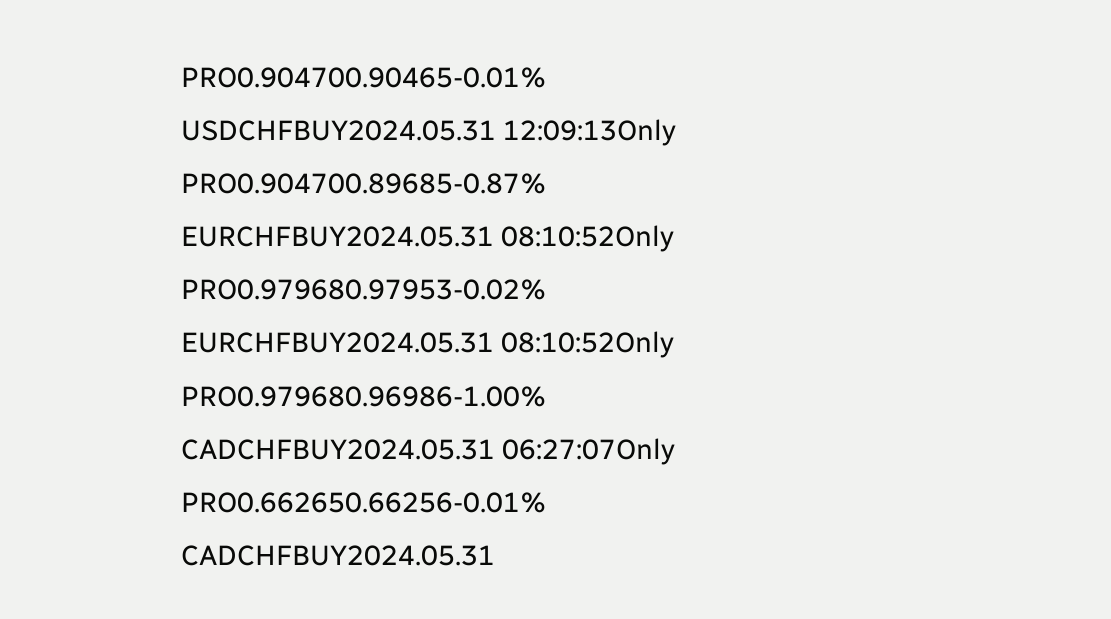PRO0.904700.90465-0.01%
USDCHFBUY2024.05.31 12:09:13Only PRO0.904700.89685-0.87%
EURCHFBUY2024.05.31 08:10:52Only PRO0.979680.97953-0.02%
EURCHFBUY2024.05.31 08:10:52Only PRO0.979680.96986-1.00%
CADCHFBUY2024.05.31 06:27:07Only PRO0.662650.66256-0.01%
CADCHFBUY2024.05.31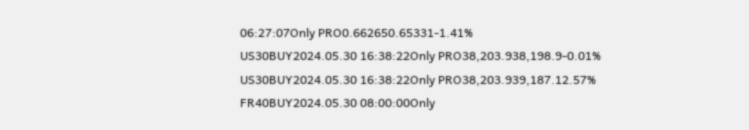06:27:07Only PRO0.662650.65331-1.41%
US30BUY2024.05.30 16:38:22Only PRO38,203.938,198.9-0.01%
US30BUY2024.05.30 16:38:22Only PRO38,203.939,187.12.57%
FR40BUY2024.05.30 08:00:00Only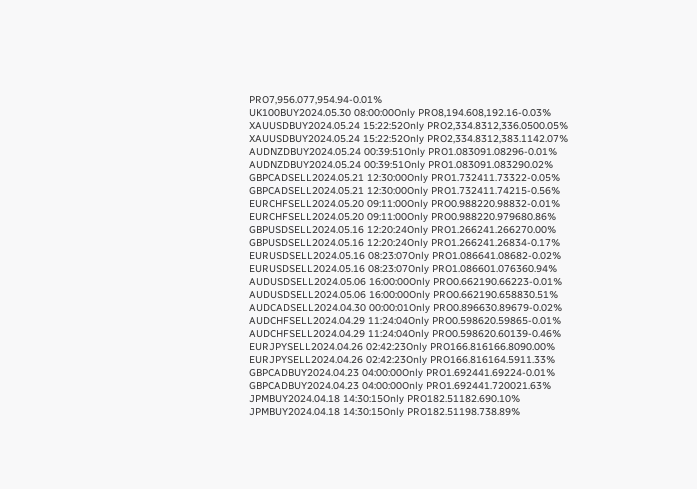PRO7,956.077,954.94-0.01%
UK100BUY2024.05.30 08:00:00Only PRO8,194.608,192.16-0.03%
XAUUSDBUY2024.05.24 15:22:52Only PRO2,334.8312,336.0500.05%
XAUUSDBUY2024.05.24 15:22:52Only PRO2,334.8312,383.1142.07%
AUDNZDBUY2024.05.24 00:39:51Only PRO1.083091.08296-0.01%
AUDNZDBUY2024.05.24 00:39:51Only PRO1.083091.083290.02%
GBPCADSELL2024.05.21 12:30:00Only PRO1.732411.73322-0.05%
GBPCADSELL2024.05.21 12:30:00Only PRO1.732411.74215-0.56%
EURCHFSELL2024.05.20 09:11:00Only PRO0.988220.98832-0.01%
EURCHFSELL2024.05.20 09:11:00Only PRO0.988220.979680.86%
GBPUSDSELL2024.05.16 12:20:24Only PRO1.266241.266270.00%
GBPUSDSELL2024.05.16 12:20:24Only PRO1.266241.26834-0.17%
EURUSDSELL2024.05.16 08:23:07Only PRO1.086641.08682-0.02%
EURUSDSELL2024.05.16 08:23:07Only PRO1.086601.076360.94%
AUDUSDSELL2024.05.06 16:00:00Only PRO0.662190.66223-0.01%
AUDUSDSELL2024.05.06 16:00:00Only PRO0.662190.658830.51%
AUDCADSELL2024.04.30 00:00:01Only PRO0.896630.89679-0.02%
AUDCHFSELL2024.04.29 11:24:04Only PRO0.598620.59865-0.01%
AUDCHFSELL2024.04.29 11:24:04Only PRO0.598620.60139-0.46%
EURJPYSELL2024.04.26 02:42:23Only PRO166.816166.8090.00%
EURJPYSELL2024.04.26 02:42:23Only PRO166.816164.5911.33%
GBPCADBUY2024.04.23 04:00:00Only PRO1.692441.69224-0.01%
GBPCADBUY2024.04.23 04:00:00Only PRO1.692441.720021.63%
JPMBUY2024.04.18 14:30:15Only PRO182.51182.690.10%
JPMBUY2024.04.18 14:30:15Only PRO182.51198.738.89%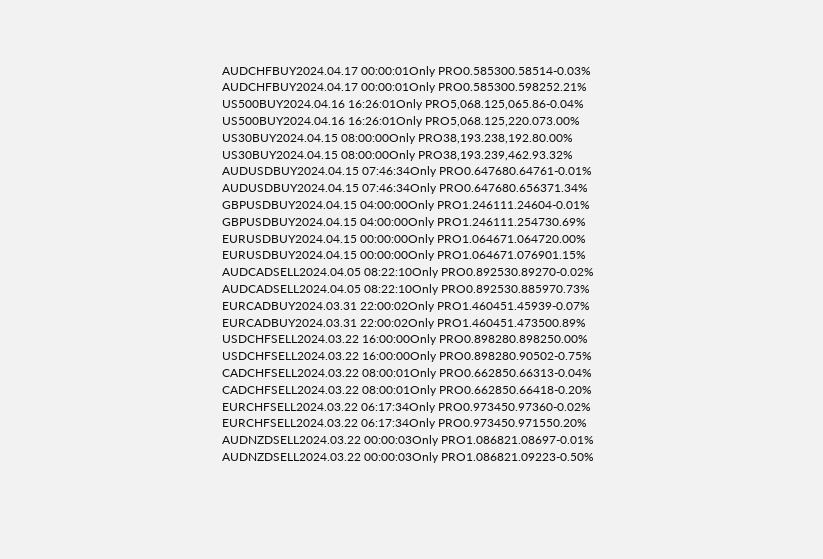AUDCHFBUY2024.04.17 00:00:01Only PRO0.585300.58514-0.03%
AUDCHFBUY2024.04.17 00:00:01Only PRO0.585300.598252.21%
US500BUY2024.04.16 16:26:01Only PRO5,068.125,065.86-0.04%
US500BUY2024.04.16 16:26:01Only PRO5,068.125,220.073.00%
US30BUY2024.04.15 08:00:00Only PRO38,193.238,192.80.00%
US30BUY2024.04.15 08:00:00Only PRO38,193.239,462.93.32%
AUDUSDBUY2024.04.15 07:46:34Only PRO0.647680.64761-0.01%
AUDUSDBUY2024.04.15 07:46:34Only PRO0.647680.656371.34%
GBPUSDBUY2024.04.15 04:00:00Only PRO1.246111.24604-0.01%
GBPUSDBUY2024.04.15 04:00:00Only PRO1.246111.254730.69%
EURUSDBUY2024.04.15 00:00:00Only PRO1.064671.064720.00%
EURUSDBUY2024.04.15 00:00:00Only PRO1.064671.076901.15%
AUDCADSELL2024.04.05 08:22:10Only PRO0.892530.89270-0.02%
AUDCADSELL2024.04.05 08:22:10Only PRO0.892530.885970.73%
EURCADBUY2024.03.31 22:00:02Only PRO1.460451.45939-0.07%
EURCADBUY2024.03.31 22:00:02Only PRO1.460451.473500.89%
USDCHFSELL2024.03.22 16:00:00Only PRO0.898280.898250.00%
USDCHFSELL2024.03.22 16:00:00Only PRO0.898280.90502-0.75%
CADCHFSELL2024.03.22 08:00:01Only PRO0.662850.66313-0.04%
CADCHFSELL2024.03.22 08:00:01Only PRO0.662850.66418-0.20%
EURCHFSELL2024.03.22 06:17:34Only PRO0.973450.97360-0.02%
EURCHFSELL2024.03.22 06:17:34Only PRO0.973450.971550.20%
AUDNZDSELL2024.03.22 00:00:03Only PRO1.086821.08697-0.01%
AUDNZDSELL2024.03.22 00:00:03Only PRO1.086821.09223-0.50%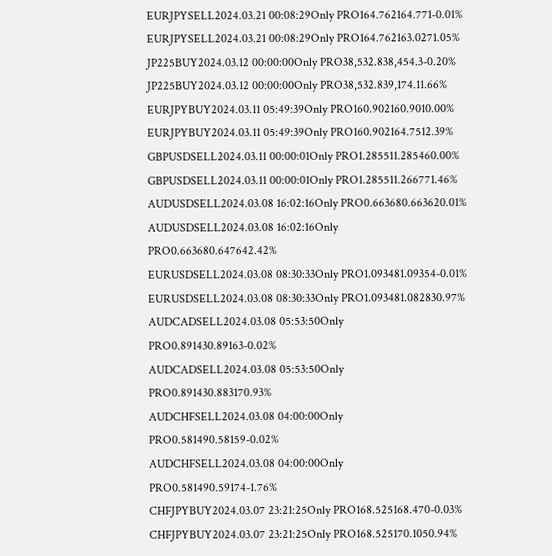EURJPYSELL2024.03.21 00:08:29Only PRO164.762164.771-0.01%
EURJPYSELL2024.03.21 00:08:29Only PRO164.762163.0271.05%
JP225BUY2024.03.12 00:00:00Only PRO38,532.838,454.3-0.20%
JP225BUY2024.03.12 00:00:00Only PRO38,532.839,174.11.66%
EURJPYBUY2024.03.11 05:49:39Only PRO160.902160.9010.00%
EURJPYBUY2024.03.11 05:49:39Only PRO160.902164.7512.39%
GBPUSDSELL2024.03.11 00:00:01Only PRO1.285511.285460.00%
GBPUSDSELL2024.03.11 00:00:01Only PRO1.285511.266771.46%
AUDUSDSELL2024.03.08 16:02:16Only PRO0.663680.663620.01%
AUDUSDSELL2024.03.08 16:02:16Only PRO0.663680.647642.42%
EURUSDSELL2024.03.08 08:30:33Only PRO1.093481.09354-0.01%
EURUSDSELL2024.03.08 08:30:33Only PRO1.093481.082830.97%
AUDCADSELL2024.03.08 05:53:50Only PRO0.891430.89163-0.02%
AUDCADSELL2024.03.08 05:53:50Only PRO0.891430.883170.93%
AUDCHFSELL2024.03.08 04:00:00Only PRO0.581490.58159-0.02%
AUDCHFSELL2024.03.08 04:00:00Only PRO0.581490.59174-1.76%
CHFJPYBUY2024.03.07 23:21:25Only PRO168.525168.470-0.03%
CHFJPYBUY2024.03.07 23:21:25Only PRO168.525170.1050.94%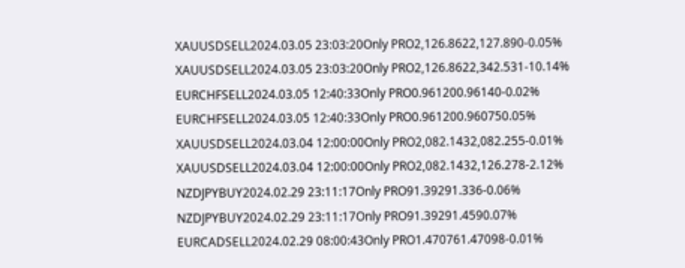XAUUSDSELL2024.03.05 23:03:20Only PRO2,126.8622,127.890-0.05%
XAUUSDSELL2024.03.05 23:03:20Only PRO2,126.8622,342.531-10.14%
EURCHFSELL2024.03.05 12:40:33Only PRO0.961200.96140-0.02%
EURCHFSELL2024.03.05 12:40:33Only PRO0.961200.960750.05%
XAUUSDSELL2024.03.04 12:00:00Only PRO2,082.1432,082.255-0.01%
XAUUSDSELL2024.03.04 12:00:00Only PRO2,082.1432,126.278-2.12%
NZDJPYBUY2024.02.29 23:11:17Only PRO91.39291.336-0.06%
NZDJPYBUY2024.02.29 23:11:17Only PRO91.39291.4590.07%
EURCADSELL2024.02.29 08:00:43Only PRO1.470761.47098-0.01%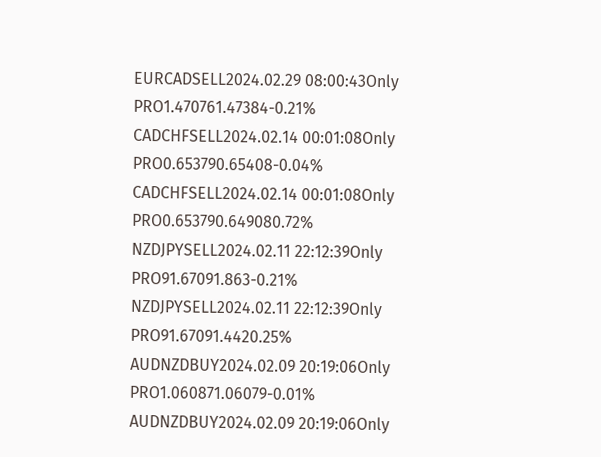EURCADSELL2024.02.29 08:00:43Only PRO1.470761.47384-0.21%
CADCHFSELL2024.02.14 00:01:08Only PRO0.653790.65408-0.04%
CADCHFSELL2024.02.14 00:01:08Only PRO0.653790.649080.72%
NZDJPYSELL2024.02.11 22:12:39Only PRO91.67091.863-0.21%
NZDJPYSELL2024.02.11 22:12:39Only PRO91.67091.4420.25%
AUDNZDBUY2024.02.09 20:19:06Only PRO1.060871.06079-0.01%
AUDNZDBUY2024.02.09 20:19:06Only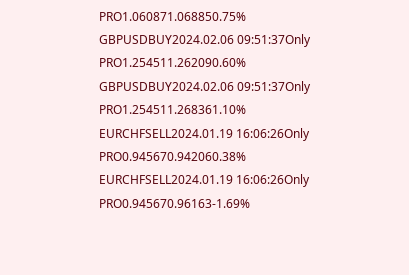PRO1.060871.068850.75%
GBPUSDBUY2024.02.06 09:51:37Only PRO1.254511.262090.60%
GBPUSDBUY2024.02.06 09:51:37Only PRO1.254511.268361.10%
EURCHFSELL2024.01.19 16:06:26Only PRO0.945670.942060.38%
EURCHFSELL2024.01.19 16:06:26Only PRO0.945670.96163-1.69%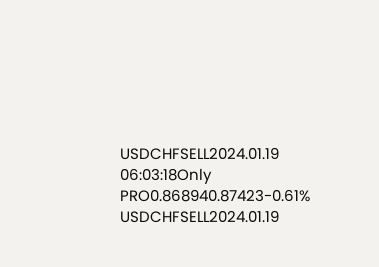USDCHFSELL2024.01.19 06:03:18Only PRO0.868940.87423-0.61%
USDCHFSELL2024.01.19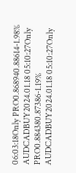06:03:18Only PRO0.868940.88614-1.98%
AUDCADBUY2024.01.18 05:10:27Only PRO0.884380.87386-1.19%
AUDCADBUY2024.01.18 05:10:27Only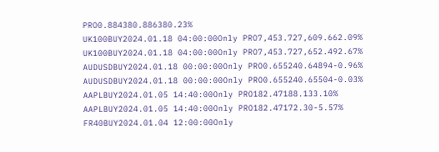PRO0.884380.886380.23%
UK100BUY2024.01.18 04:00:00Only PRO7,453.727,609.662.09%
UK100BUY2024.01.18 04:00:00Only PRO7,453.727,652.492.67%
AUDUSDBUY2024.01.18 00:00:00Only PRO0.655240.64894-0.96%
AUDUSDBUY2024.01.18 00:00:00Only PRO0.655240.65504-0.03%
AAPLBUY2024.01.05 14:40:00Only PRO182.47188.133.10%
AAPLBUY2024.01.05 14:40:00Only PRO182.47172.30-5.57%
FR40BUY2024.01.04 12:00:00Only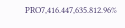PRO7,416.447,635.812.96%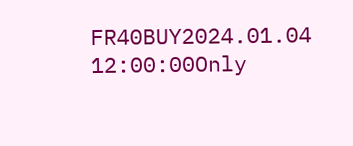FR40BUY2024.01.04 12:00:00Only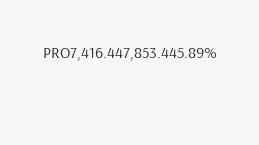PRO7,416.447,853.445.89%